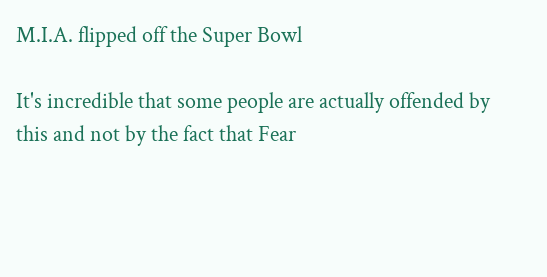M.I.A. flipped off the Super Bowl

It's incredible that some people are actually offended by this and not by the fact that Fear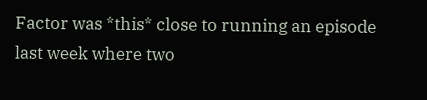Factor was *this* close to running an episode last week where two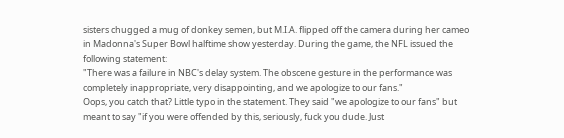sisters chugged a mug of donkey semen, but M.I.A. flipped off the camera during her cameo in Madonna's Super Bowl halftime show yesterday. During the game, the NFL issued the following statement:
"There was a failure in NBC's delay system. The obscene gesture in the performance was completely inappropriate, very disappointing, and we apologize to our fans."
Oops, you catch that? Little typo in the statement. They said "we apologize to our fans" but meant to say "if you were offended by this, seriously, fuck you dude. Just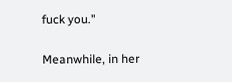fuck you."

Meanwhile, in her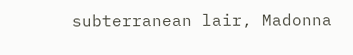subterranean lair, Madonna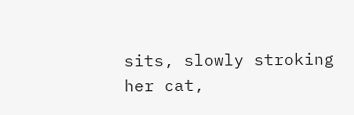sits, slowly stroking her cat,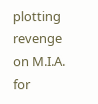plotting revenge on M.I.A. for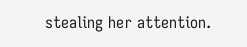stealing her attention.